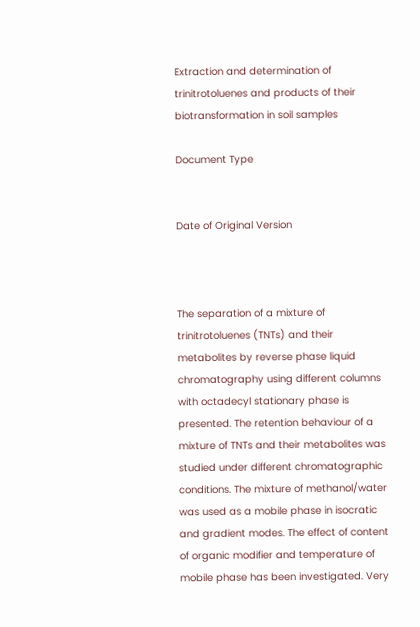Extraction and determination of trinitrotoluenes and products of their biotransformation in soil samples

Document Type


Date of Original Version



The separation of a mixture of trinitrotoluenes (TNTs) and their metabolites by reverse phase liquid chromatography using different columns with octadecyl stationary phase is presented. The retention behaviour of a mixture of TNTs and their metabolites was studied under different chromatographic conditions. The mixture of methanol/water was used as a mobile phase in isocratic and gradient modes. The effect of content of organic modifier and temperature of mobile phase has been investigated. Very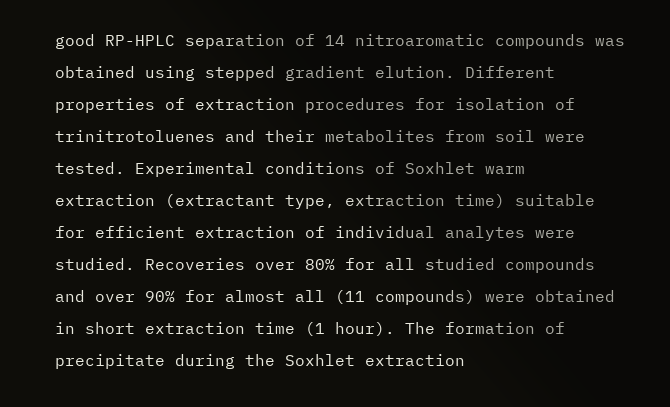good RP-HPLC separation of 14 nitroaromatic compounds was obtained using stepped gradient elution. Different properties of extraction procedures for isolation of trinitrotoluenes and their metabolites from soil were tested. Experimental conditions of Soxhlet warm extraction (extractant type, extraction time) suitable for efficient extraction of individual analytes were studied. Recoveries over 80% for all studied compounds and over 90% for almost all (11 compounds) were obtained in short extraction time (1 hour). The formation of precipitate during the Soxhlet extraction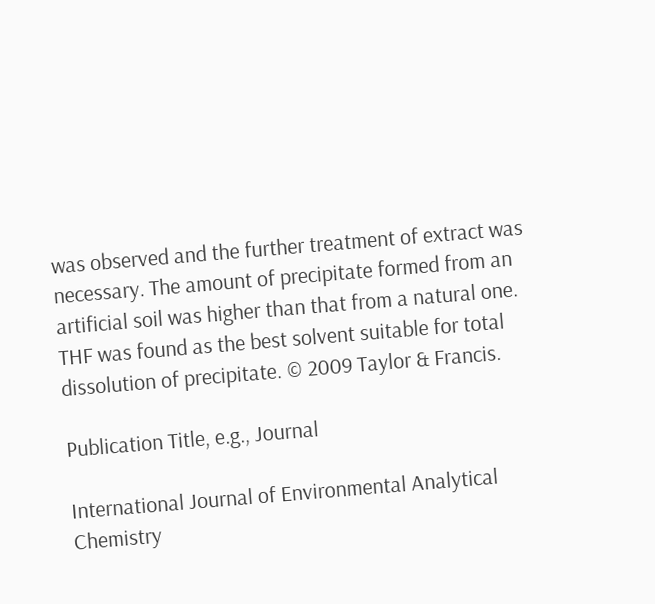was observed and the further treatment of extract was necessary. The amount of precipitate formed from an artificial soil was higher than that from a natural one. THF was found as the best solvent suitable for total dissolution of precipitate. © 2009 Taylor & Francis.

Publication Title, e.g., Journal

International Journal of Environmental Analytical Chemistry